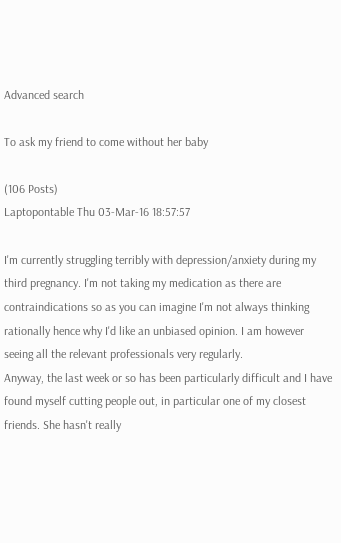Advanced search

To ask my friend to come without her baby

(106 Posts)
Laptopontable Thu 03-Mar-16 18:57:57

I'm currently struggling terribly with depression/anxiety during my third pregnancy. I'm not taking my medication as there are contraindications so as you can imagine I'm not always thinking rationally hence why I'd like an unbiased opinion. I am however seeing all the relevant professionals very regularly.
Anyway, the last week or so has been particularly difficult and I have found myself cutting people out, in particular one of my closest friends. She hasn't really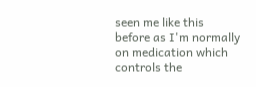seen me like this before as I'm normally on medication which controls the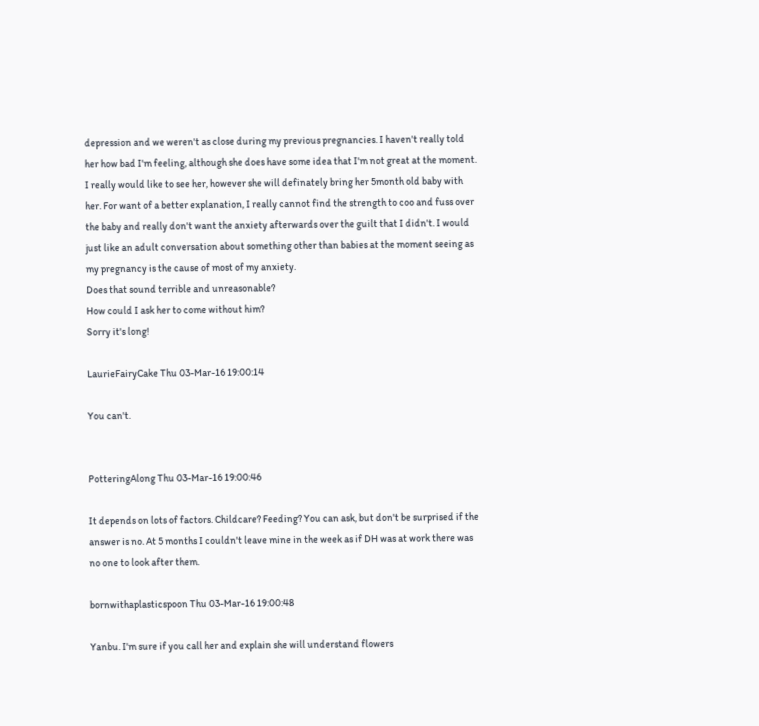depression and we weren't as close during my previous pregnancies. I haven't really told her how bad I'm feeling, although she does have some idea that I'm not great at the moment. I really would like to see her, however she will definately bring her 5month old baby with her. For want of a better explanation, I really cannot find the strength to coo and fuss over the baby and really don't want the anxiety afterwards over the guilt that I didn't. I would just like an adult conversation about something other than babies at the moment seeing as my pregnancy is the cause of most of my anxiety.
Does that sound terrible and unreasonable?
How could I ask her to come without him?
Sorry it's long!

LaurieFairyCake Thu 03-Mar-16 19:00:14

You can't.


PotteringAlong Thu 03-Mar-16 19:00:46

It depends on lots of factors. Childcare? Feeding? You can ask, but don't be surprised if the answer is no. At 5 months I couldn't leave mine in the week as if DH was at work there was no one to look after them.

bornwithaplasticspoon Thu 03-Mar-16 19:00:48

Yanbu. I'm sure if you call her and explain she will understand flowers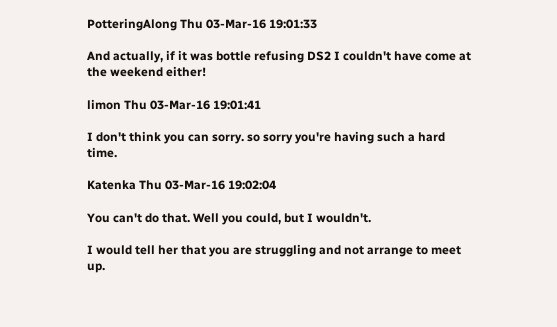PotteringAlong Thu 03-Mar-16 19:01:33

And actually, if it was bottle refusing DS2 I couldn't have come at the weekend either!

limon Thu 03-Mar-16 19:01:41

I don't think you can sorry. so sorry you're having such a hard time.

Katenka Thu 03-Mar-16 19:02:04

You can't do that. Well you could, but I wouldn't.

I would tell her that you are struggling and not arrange to meet up.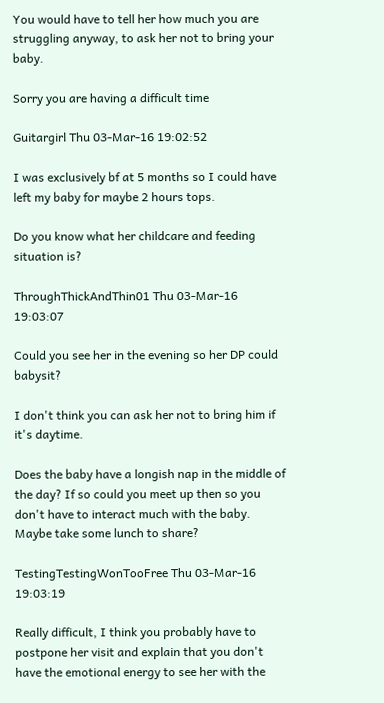You would have to tell her how much you are struggling anyway, to ask her not to bring your baby.

Sorry you are having a difficult time

Guitargirl Thu 03-Mar-16 19:02:52

I was exclusively bf at 5 months so I could have left my baby for maybe 2 hours tops.

Do you know what her childcare and feeding situation is?

ThroughThickAndThin01 Thu 03-Mar-16 19:03:07

Could you see her in the evening so her DP could babysit?

I don't think you can ask her not to bring him if it's daytime.

Does the baby have a longish nap in the middle of the day? If so could you meet up then so you don't have to interact much with the baby. Maybe take some lunch to share?

TestingTestingWonTooFree Thu 03-Mar-16 19:03:19

Really difficult, I think you probably have to postpone her visit and explain that you don't have the emotional energy to see her with the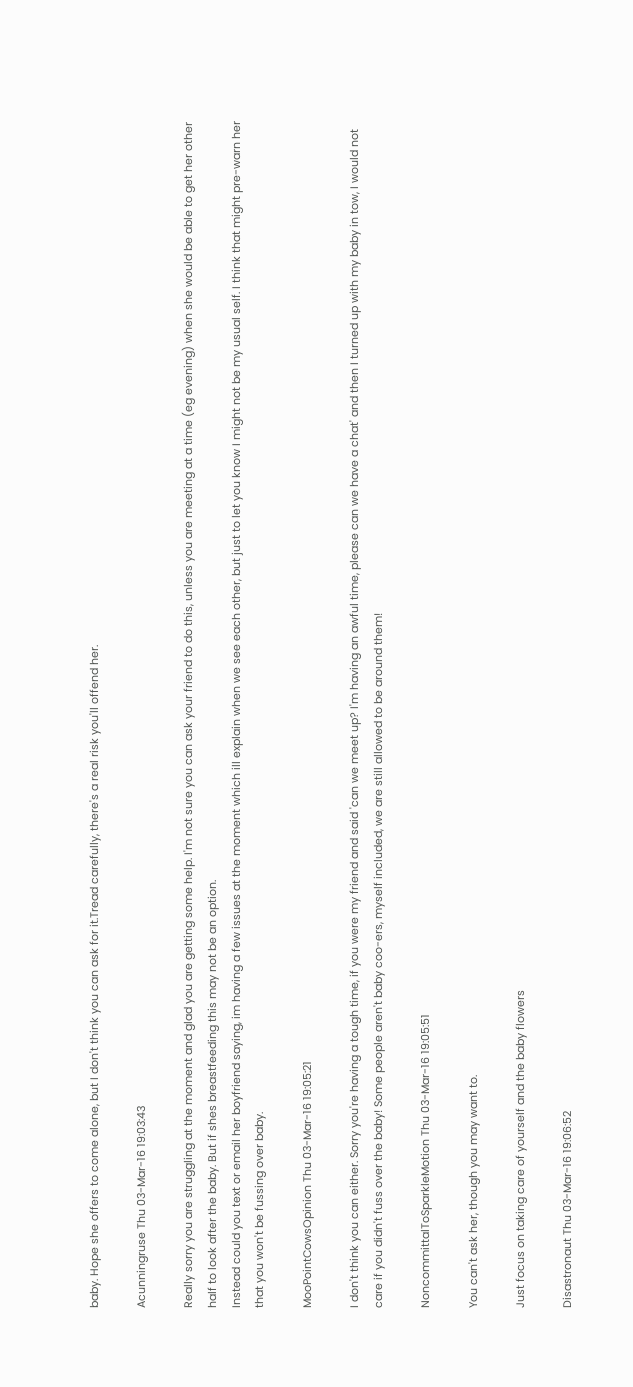baby. Hope she offers to come alone, but I don't think you can ask for it.Tread carefully, there's a real risk you'll offend her.

Acunningruse Thu 03-Mar-16 19:03:43

Really sorry you are struggling at the moment and glad you are getting some help. I'm not sure you can ask your friend to do this, unless you are meeting at a time (eg evening) when she would be able to get her other half to look after the baby. But if shes breastfeeding this may not be an option.
Instead could you text or email her boyfriend saying, im having a few issues at the moment which ill explain when we see each other, but just to let you know I might not be my usual self. I think that might pre-warn her that you won't be fussing over baby.

MooPointCowsOpinion Thu 03-Mar-16 19:05:21

I don't think you can either. Sorry you're having a tough time, if you were my friend and said 'can we meet up? I'm having an awful time, please can we have a chat' and then I turned up with my baby in tow, I would not care if you didn't fuss over the baby! Some people aren't baby coo-ers, myself included, we are still allowed to be around them!

NoncommittalToSparkleMotion Thu 03-Mar-16 19:05:51

You can't ask her, though you may want to.

Just focus on taking care of yourself and the baby flowers

Disastronaut Thu 03-Mar-16 19:06:52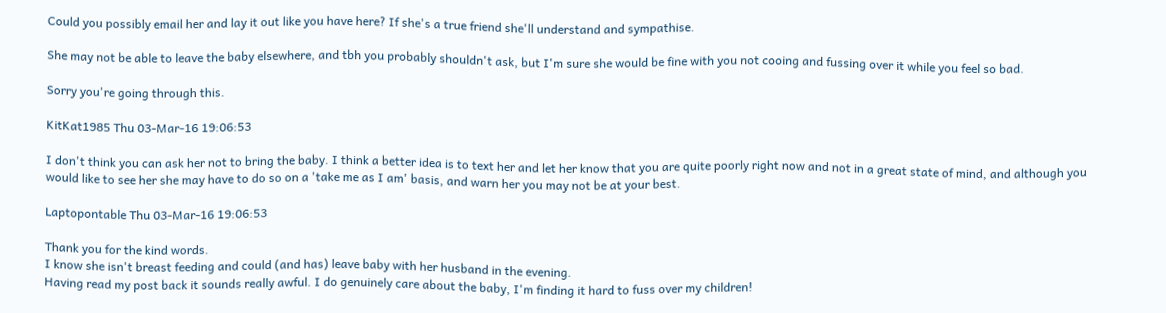Could you possibly email her and lay it out like you have here? If she's a true friend she'll understand and sympathise.

She may not be able to leave the baby elsewhere, and tbh you probably shouldn't ask, but I'm sure she would be fine with you not cooing and fussing over it while you feel so bad.

Sorry you're going through this.

KitKat1985 Thu 03-Mar-16 19:06:53

I don't think you can ask her not to bring the baby. I think a better idea is to text her and let her know that you are quite poorly right now and not in a great state of mind, and although you would like to see her she may have to do so on a 'take me as I am' basis, and warn her you may not be at your best.

Laptopontable Thu 03-Mar-16 19:06:53

Thank you for the kind words.
I know she isn't breast feeding and could (and has) leave baby with her husband in the evening.
Having read my post back it sounds really awful. I do genuinely care about the baby, I'm finding it hard to fuss over my children!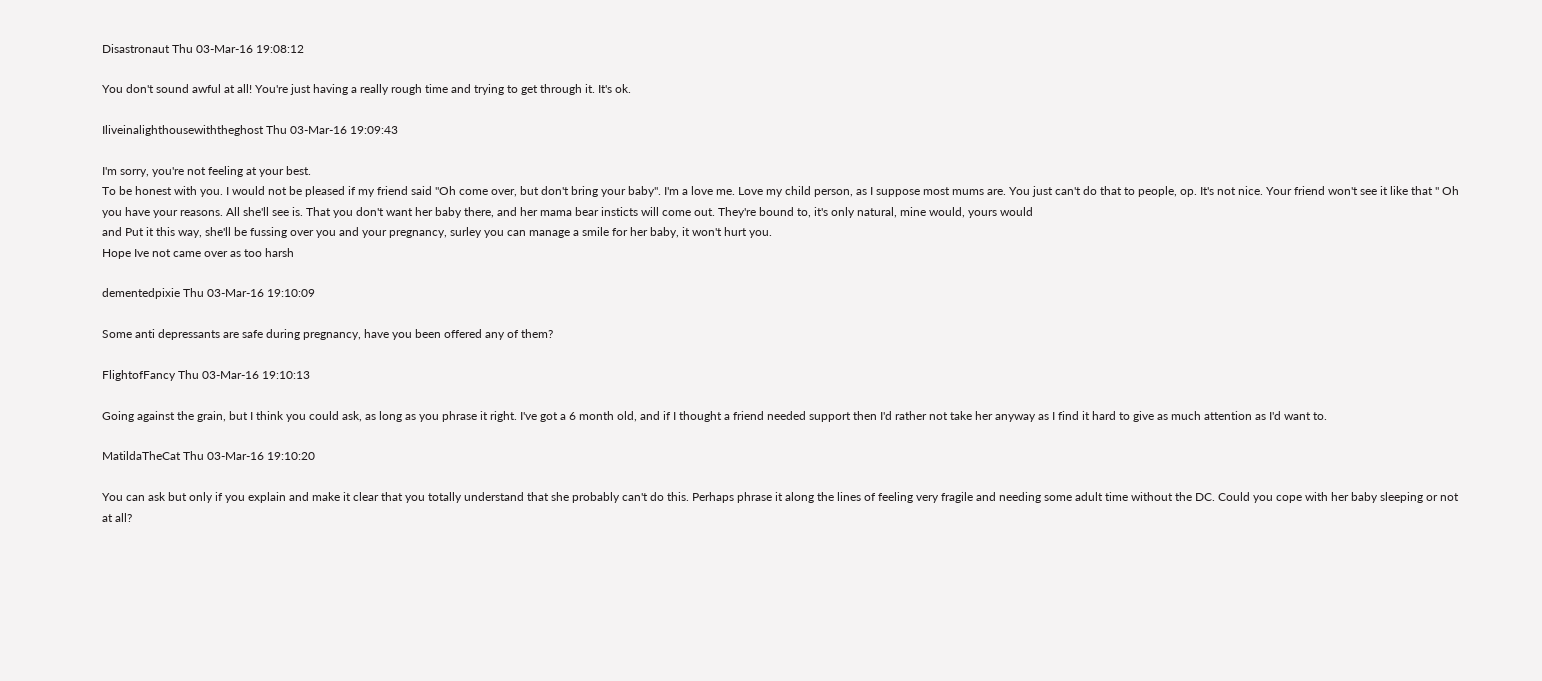Disastronaut Thu 03-Mar-16 19:08:12

You don't sound awful at all! You're just having a really rough time and trying to get through it. It's ok.

Iliveinalighthousewiththeghost Thu 03-Mar-16 19:09:43

I'm sorry, you're not feeling at your best.
To be honest with you. I would not be pleased if my friend said "Oh come over, but don't bring your baby". I'm a love me. Love my child person, as I suppose most mums are. You just can't do that to people, op. It's not nice. Your friend won't see it like that " Oh you have your reasons. All she'll see is. That you don't want her baby there, and her mama bear insticts will come out. They're bound to, it's only natural, mine would, yours would
and Put it this way, she'll be fussing over you and your pregnancy, surley you can manage a smile for her baby, it won't hurt you.
Hope Ive not came over as too harsh

dementedpixie Thu 03-Mar-16 19:10:09

Some anti depressants are safe during pregnancy, have you been offered any of them?

FlightofFancy Thu 03-Mar-16 19:10:13

Going against the grain, but I think you could ask, as long as you phrase it right. I've got a 6 month old, and if I thought a friend needed support then I'd rather not take her anyway as I find it hard to give as much attention as I'd want to.

MatildaTheCat Thu 03-Mar-16 19:10:20

You can ask but only if you explain and make it clear that you totally understand that she probably can't do this. Perhaps phrase it along the lines of feeling very fragile and needing some adult time without the DC. Could you cope with her baby sleeping or not at all?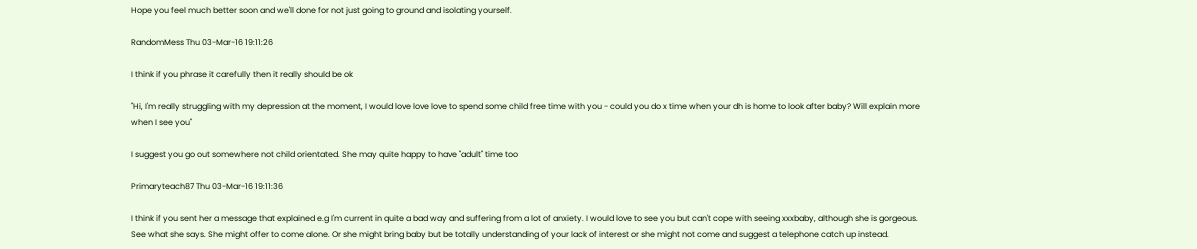Hope you feel much better soon and we'll done for not just going to ground and isolating yourself.

RandomMess Thu 03-Mar-16 19:11:26

I think if you phrase it carefully then it really should be ok

"Hi, I'm really struggling with my depression at the moment, I would love love love to spend some child free time with you - could you do x time when your dh is home to look after baby? Will explain more when I see you"

I suggest you go out somewhere not child orientated. She may quite happy to have "adult" time too

Primaryteach87 Thu 03-Mar-16 19:11:36

I think if you sent her a message that explained e.g I'm current in quite a bad way and suffering from a lot of anxiety. I would love to see you but can't cope with seeing xxxbaby, although she is gorgeous. See what she says. She might offer to come alone. Or she might bring baby but be totally understanding of your lack of interest or she might not come and suggest a telephone catch up instead.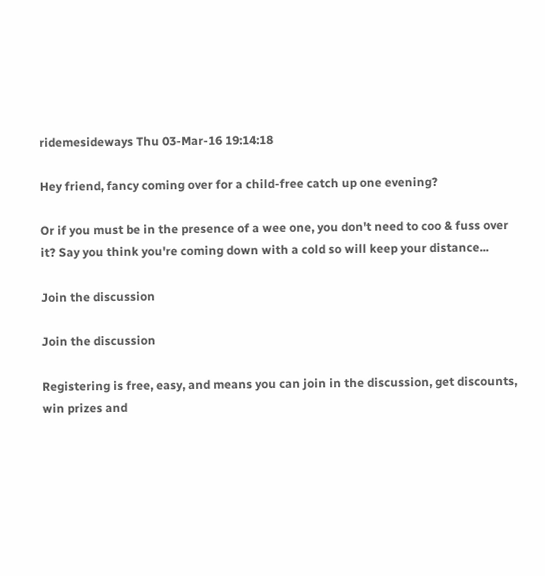ridemesideways Thu 03-Mar-16 19:14:18

Hey friend, fancy coming over for a child-free catch up one evening?

Or if you must be in the presence of a wee one, you don't need to coo & fuss over it? Say you think you're coming down with a cold so will keep your distance...

Join the discussion

Join the discussion

Registering is free, easy, and means you can join in the discussion, get discounts, win prizes and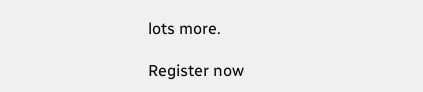lots more.

Register now